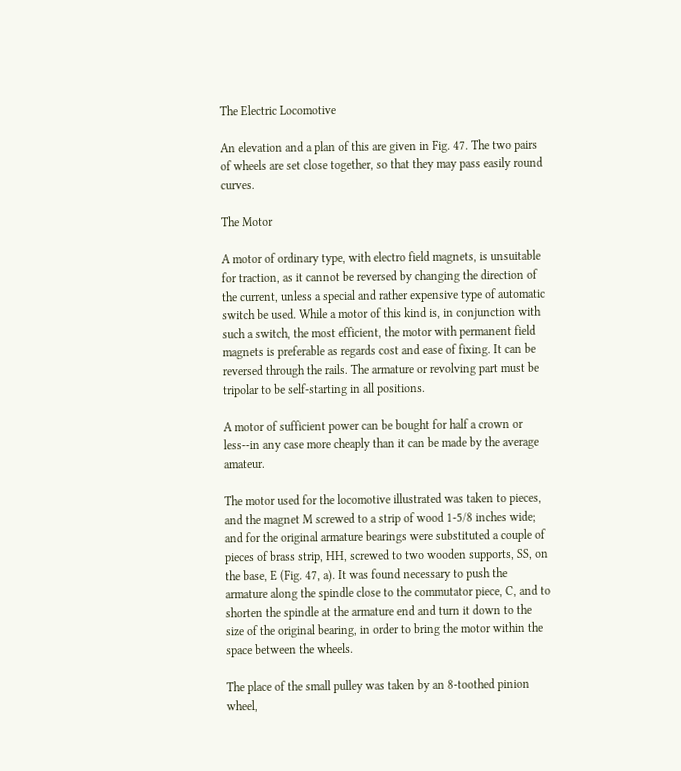The Electric Locomotive

An elevation and a plan of this are given in Fig. 47. The two pairs of wheels are set close together, so that they may pass easily round curves.

The Motor

A motor of ordinary type, with electro field magnets, is unsuitable for traction, as it cannot be reversed by changing the direction of the current, unless a special and rather expensive type of automatic switch be used. While a motor of this kind is, in conjunction with such a switch, the most efficient, the motor with permanent field magnets is preferable as regards cost and ease of fixing. It can be reversed through the rails. The armature or revolving part must be tripolar to be self-starting in all positions.

A motor of sufficient power can be bought for half a crown or less--in any case more cheaply than it can be made by the average amateur.

The motor used for the locomotive illustrated was taken to pieces, and the magnet M screwed to a strip of wood 1-5/8 inches wide; and for the original armature bearings were substituted a couple of pieces of brass strip, HH, screwed to two wooden supports, SS, on the base, E (Fig. 47, a). It was found necessary to push the armature along the spindle close to the commutator piece, C, and to shorten the spindle at the armature end and turn it down to the size of the original bearing, in order to bring the motor within the space between the wheels.

The place of the small pulley was taken by an 8-toothed pinion wheel,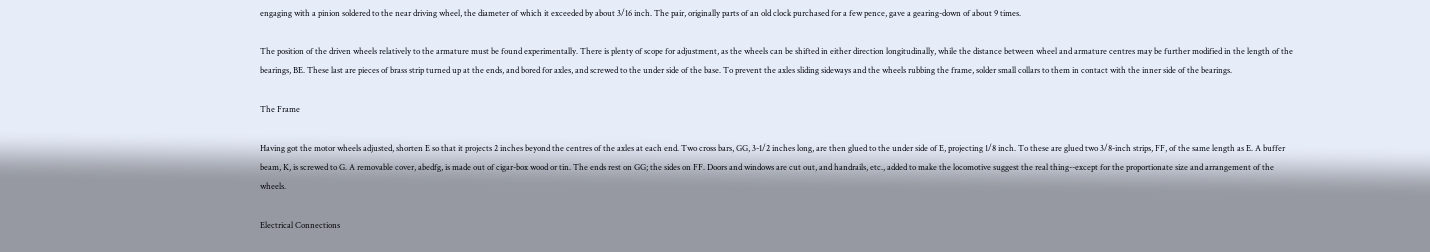engaging with a pinion soldered to the near driving wheel, the diameter of which it exceeded by about 3/16 inch. The pair, originally parts of an old clock purchased for a few pence, gave a gearing-down of about 9 times.

The position of the driven wheels relatively to the armature must be found experimentally. There is plenty of scope for adjustment, as the wheels can be shifted in either direction longitudinally, while the distance between wheel and armature centres may be further modified in the length of the bearings, BE. These last are pieces of brass strip turned up at the ends, and bored for axles, and screwed to the under side of the base. To prevent the axles sliding sideways and the wheels rubbing the frame, solder small collars to them in contact with the inner side of the bearings.

The Frame

Having got the motor wheels adjusted, shorten E so that it projects 2 inches beyond the centres of the axles at each end. Two cross bars, GG, 3-1/2 inches long, are then glued to the under side of E, projecting 1/8 inch. To these are glued two 3/8-inch strips, FF, of the same length as E. A buffer beam, K, is screwed to G. A removable cover, abedfg, is made out of cigar-box wood or tin. The ends rest on GG; the sides on FF. Doors and windows are cut out, and handrails, etc., added to make the locomotive suggest the real thing--except for the proportionate size and arrangement of the wheels.

Electrical Connections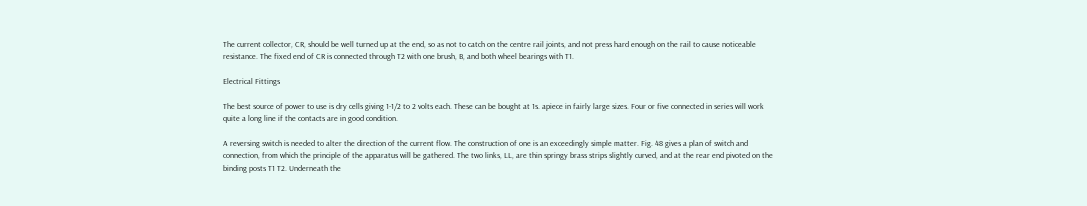The current collector, CR, should be well turned up at the end, so as not to catch on the centre rail joints, and not press hard enough on the rail to cause noticeable resistance. The fixed end of CR is connected through T2 with one brush, B, and both wheel bearings with T1.

Electrical Fittings

The best source of power to use is dry cells giving 1-1/2 to 2 volts each. These can be bought at 1s. apiece in fairly large sizes. Four or five connected in series will work quite a long line if the contacts are in good condition.

A reversing switch is needed to alter the direction of the current flow. The construction of one is an exceedingly simple matter. Fig. 48 gives a plan of switch and connection, from which the principle of the apparatus will be gathered. The two links, LL, are thin springy brass strips slightly curved, and at the rear end pivoted on the binding posts T1 T2. Underneath the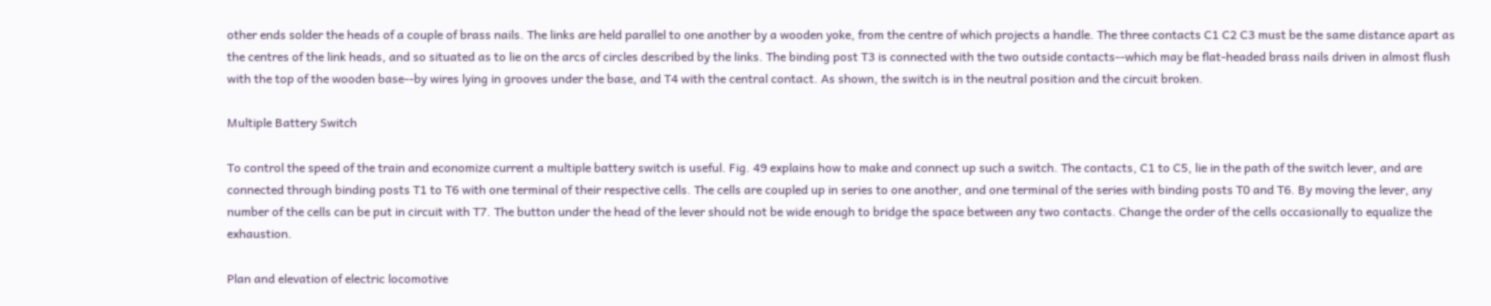other ends solder the heads of a couple of brass nails. The links are held parallel to one another by a wooden yoke, from the centre of which projects a handle. The three contacts C1 C2 C3 must be the same distance apart as the centres of the link heads, and so situated as to lie on the arcs of circles described by the links. The binding post T3 is connected with the two outside contacts--which may be flat-headed brass nails driven in almost flush with the top of the wooden base--by wires lying in grooves under the base, and T4 with the central contact. As shown, the switch is in the neutral position and the circuit broken.

Multiple Battery Switch

To control the speed of the train and economize current a multiple battery switch is useful. Fig. 49 explains how to make and connect up such a switch. The contacts, C1 to C5, lie in the path of the switch lever, and are connected through binding posts T1 to T6 with one terminal of their respective cells. The cells are coupled up in series to one another, and one terminal of the series with binding posts T0 and T6. By moving the lever, any number of the cells can be put in circuit with T7. The button under the head of the lever should not be wide enough to bridge the space between any two contacts. Change the order of the cells occasionally to equalize the exhaustion.

Plan and elevation of electric locomotive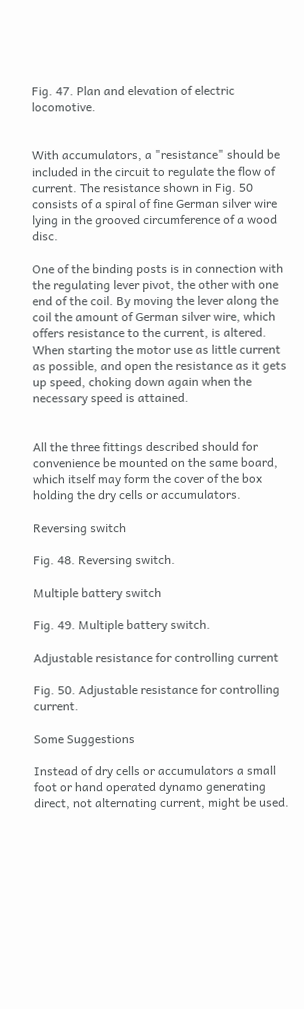Fig. 47. Plan and elevation of electric locomotive.


With accumulators, a "resistance" should be included in the circuit to regulate the flow of current. The resistance shown in Fig. 50 consists of a spiral of fine German silver wire lying in the grooved circumference of a wood disc.

One of the binding posts is in connection with the regulating lever pivot, the other with one end of the coil. By moving the lever along the coil the amount of German silver wire, which offers resistance to the current, is altered. When starting the motor use as little current as possible, and open the resistance as it gets up speed, choking down again when the necessary speed is attained.


All the three fittings described should for convenience be mounted on the same board, which itself may form the cover of the box holding the dry cells or accumulators.

Reversing switch

Fig. 48. Reversing switch.

Multiple battery switch

Fig. 49. Multiple battery switch.

Adjustable resistance for controlling current

Fig. 50. Adjustable resistance for controlling current.

Some Suggestions

Instead of dry cells or accumulators a small foot or hand operated dynamo generating direct, not alternating current, might be used.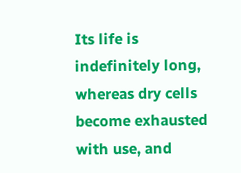Its life is indefinitely long, whereas dry cells become exhausted with use, and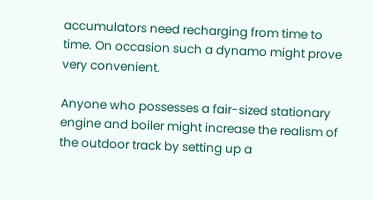accumulators need recharging from time to time. On occasion such a dynamo might prove very convenient.

Anyone who possesses a fair-sized stationary engine and boiler might increase the realism of the outdoor track by setting up a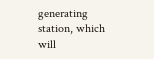generating station, which will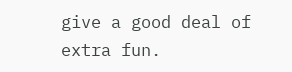give a good deal of extra fun.